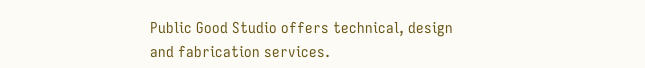Public Good Studio offers technical, design and fabrication services.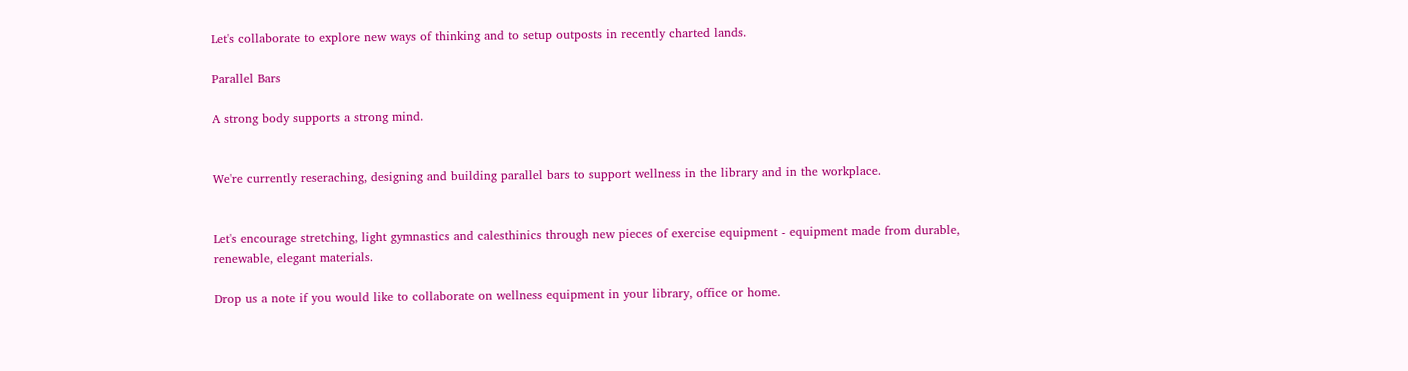Let's collaborate to explore new ways of thinking and to setup outposts in recently charted lands.

Parallel Bars

A strong body supports a strong mind.


We're currently reseraching, designing and building parallel bars to support wellness in the library and in the workplace.


Let's encourage stretching, light gymnastics and calesthinics through new pieces of exercise equipment - equipment made from durable, renewable, elegant materials.

Drop us a note if you would like to collaborate on wellness equipment in your library, office or home.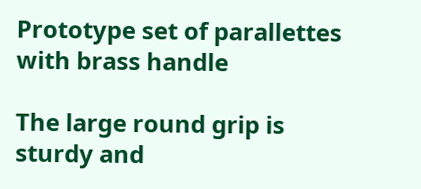Prototype set of parallettes with brass handle

The large round grip is sturdy and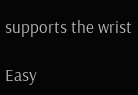supports the wrist

Easy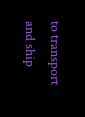to transport and ship